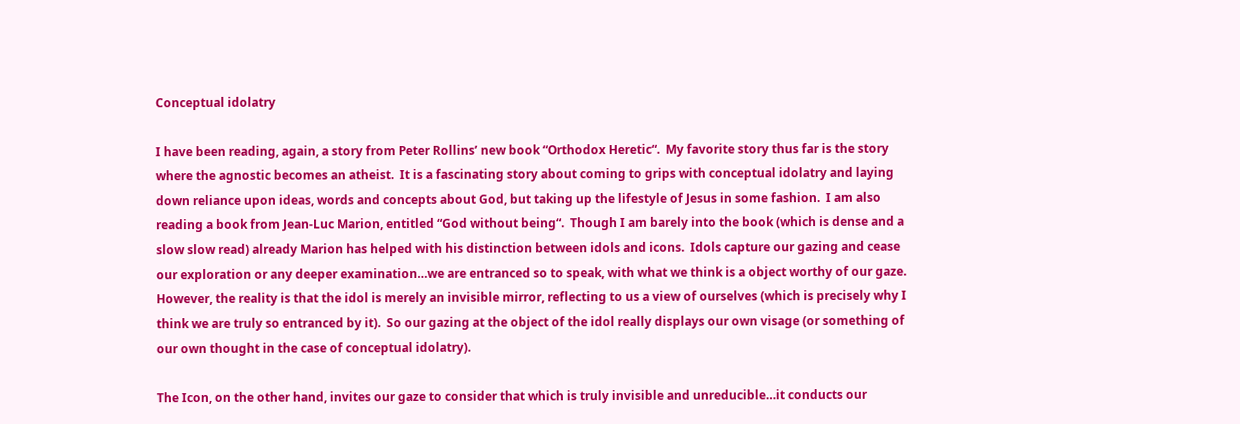Conceptual idolatry

I have been reading, again, a story from Peter Rollins’ new book “Orthodox Heretic“.  My favorite story thus far is the story where the agnostic becomes an atheist.  It is a fascinating story about coming to grips with conceptual idolatry and laying down reliance upon ideas, words and concepts about God, but taking up the lifestyle of Jesus in some fashion.  I am also reading a book from Jean-Luc Marion, entitled “God without being“.  Though I am barely into the book (which is dense and a slow slow read) already Marion has helped with his distinction between idols and icons.  Idols capture our gazing and cease our exploration or any deeper examination…we are entranced so to speak, with what we think is a object worthy of our gaze.  However, the reality is that the idol is merely an invisible mirror, reflecting to us a view of ourselves (which is precisely why I think we are truly so entranced by it).  So our gazing at the object of the idol really displays our own visage (or something of our own thought in the case of conceptual idolatry).

The Icon, on the other hand, invites our gaze to consider that which is truly invisible and unreducible…it conducts our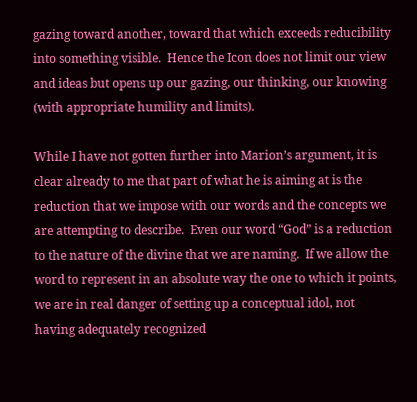gazing toward another, toward that which exceeds reducibility into something visible.  Hence the Icon does not limit our view and ideas but opens up our gazing, our thinking, our knowing (with appropriate humility and limits).

While I have not gotten further into Marion’s argument, it is clear already to me that part of what he is aiming at is the reduction that we impose with our words and the concepts we are attempting to describe.  Even our word “God” is a reduction to the nature of the divine that we are naming.  If we allow the word to represent in an absolute way the one to which it points, we are in real danger of setting up a conceptual idol, not having adequately recognized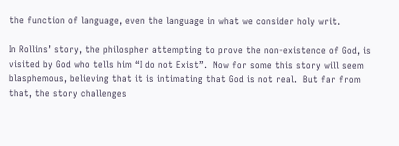the function of language, even the language in what we consider holy writ.

In Rollins’ story, the philospher attempting to prove the non-existence of God, is visited by God who tells him “I do not Exist”.  Now for some this story will seem blasphemous, believing that it is intimating that God is not real.  But far from that, the story challenges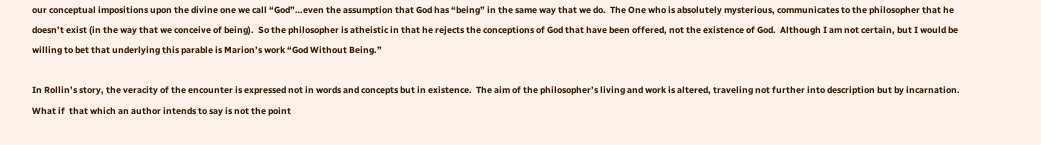our conceptual impositions upon the divine one we call “God”…even the assumption that God has “being” in the same way that we do.  The One who is absolutely mysterious, communicates to the philosopher that he doesn’t exist (in the way that we conceive of being).  So the philosopher is atheistic in that he rejects the conceptions of God that have been offered, not the existence of God.  Although I am not certain, but I would be willing to bet that underlying this parable is Marion’s work “God Without Being.”

In Rollin’s story, the veracity of the encounter is expressed not in words and concepts but in existence.  The aim of the philosopher’s living and work is altered, traveling not further into description but by incarnation. What if  that which an author intends to say is not the point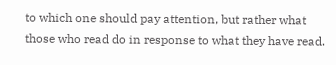to which one should pay attention, but rather what those who read do in response to what they have read.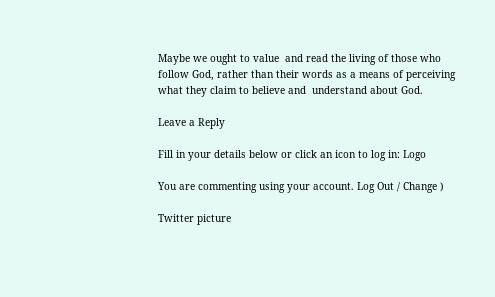Maybe we ought to value  and read the living of those who follow God, rather than their words as a means of perceiving what they claim to believe and  understand about God.

Leave a Reply

Fill in your details below or click an icon to log in: Logo

You are commenting using your account. Log Out / Change )

Twitter picture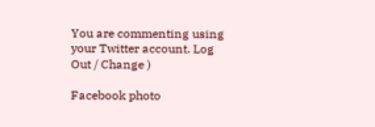You are commenting using your Twitter account. Log Out / Change )

Facebook photo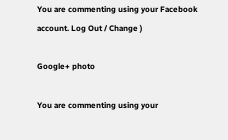You are commenting using your Facebook account. Log Out / Change )

Google+ photo

You are commenting using your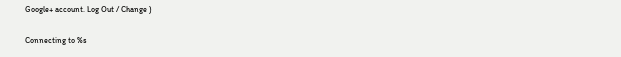Google+ account. Log Out / Change )

Connecting to %s